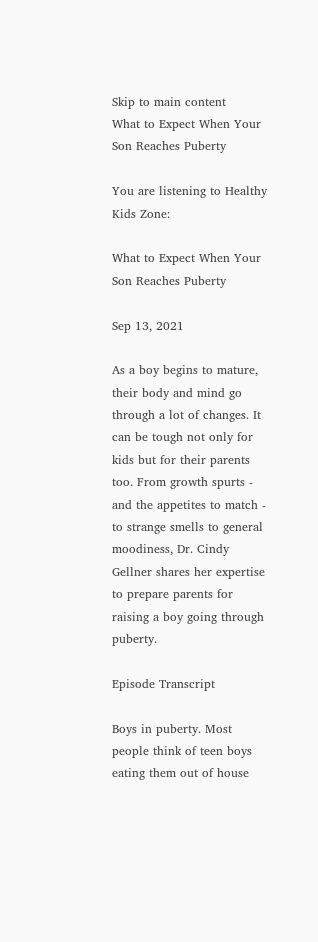Skip to main content
What to Expect When Your Son Reaches Puberty

You are listening to Healthy Kids Zone:

What to Expect When Your Son Reaches Puberty

Sep 13, 2021

As a boy begins to mature, their body and mind go through a lot of changes. It can be tough not only for kids but for their parents too. From growth spurts - and the appetites to match - to strange smells to general moodiness, Dr. Cindy Gellner shares her expertise to prepare parents for raising a boy going through puberty.

Episode Transcript

Boys in puberty. Most people think of teen boys eating them out of house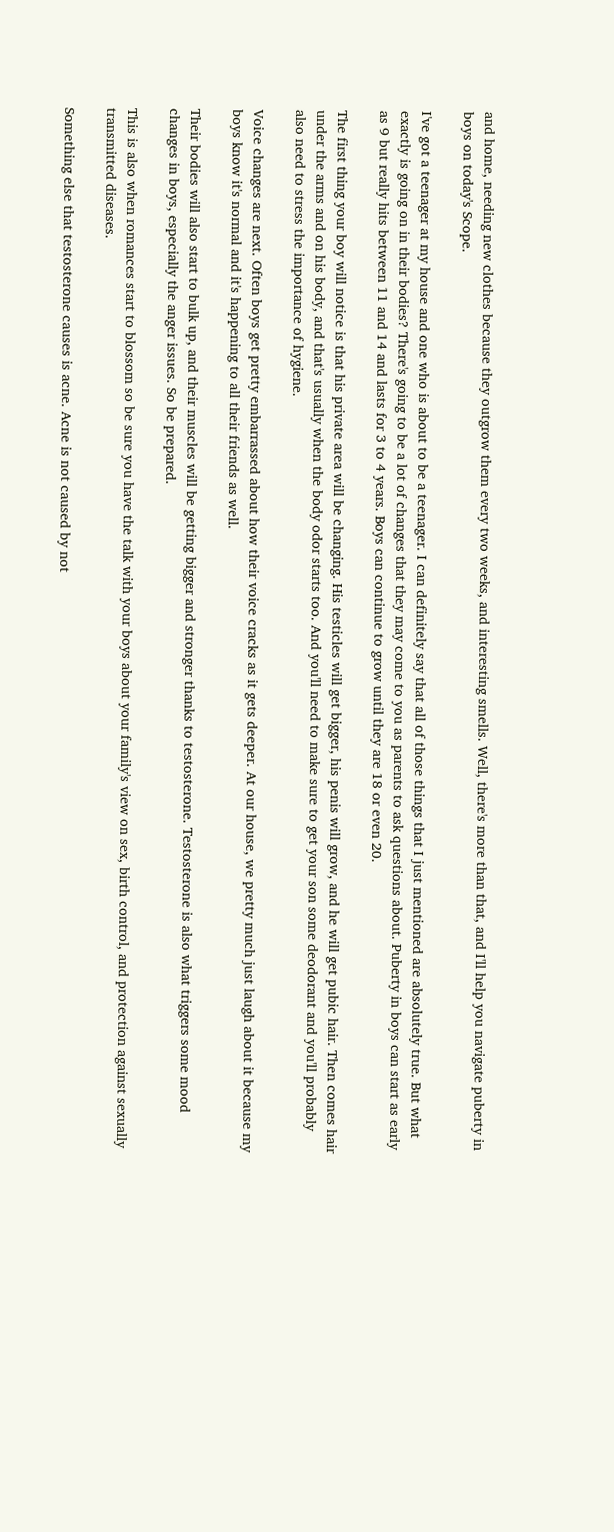and home, needing new clothes because they outgrow them every two weeks, and interesting smells. Well, there's more than that, and I'll help you navigate puberty in boys on today's Scope.

I've got a teenager at my house and one who is about to be a teenager. I can definitely say that all of those things that I just mentioned are absolutely true. But what exactly is going on in their bodies? There's going to be a lot of changes that they may come to you as parents to ask questions about. Puberty in boys can start as early as 9 but really hits between 11 and 14 and lasts for 3 to 4 years. Boys can continue to grow until they are 18 or even 20.

The first thing your boy will notice is that his private area will be changing. His testicles will get bigger, his penis will grow, and he will get pubic hair. Then comes hair under the arms and on his body, and that's usually when the body odor starts too. And you'll need to make sure to get your son some deodorant and you'll probably also need to stress the importance of hygiene.

Voice changes are next. Often boys get pretty embarrassed about how their voice cracks as it gets deeper. At our house, we pretty much just laugh about it because my boys know it's normal and it's happening to all their friends as well.

Their bodies will also start to bulk up, and their muscles will be getting bigger and stronger thanks to testosterone. Testosterone is also what triggers some mood changes in boys, especially the anger issues. So be prepared.

This is also when romances start to blossom so be sure you have the talk with your boys about your family's view on sex, birth control, and protection against sexually transmitted diseases.

Something else that testosterone causes is acne. Acne is not caused by not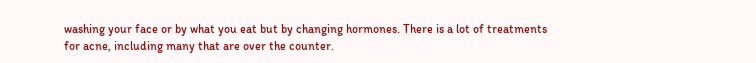washing your face or by what you eat but by changing hormones. There is a lot of treatments for acne, including many that are over the counter.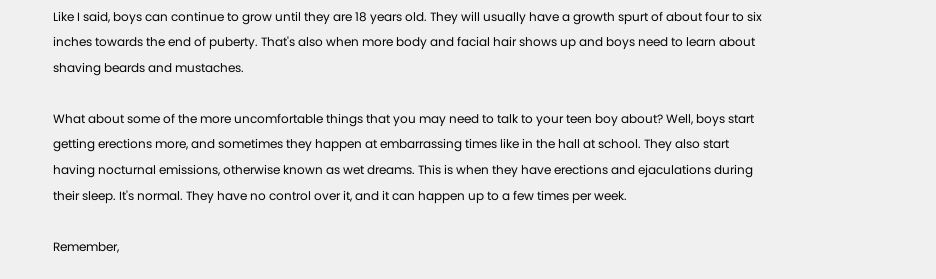Like I said, boys can continue to grow until they are 18 years old. They will usually have a growth spurt of about four to six inches towards the end of puberty. That's also when more body and facial hair shows up and boys need to learn about shaving beards and mustaches.

What about some of the more uncomfortable things that you may need to talk to your teen boy about? Well, boys start getting erections more, and sometimes they happen at embarrassing times like in the hall at school. They also start having nocturnal emissions, otherwise known as wet dreams. This is when they have erections and ejaculations during their sleep. It's normal. They have no control over it, and it can happen up to a few times per week.

Remember,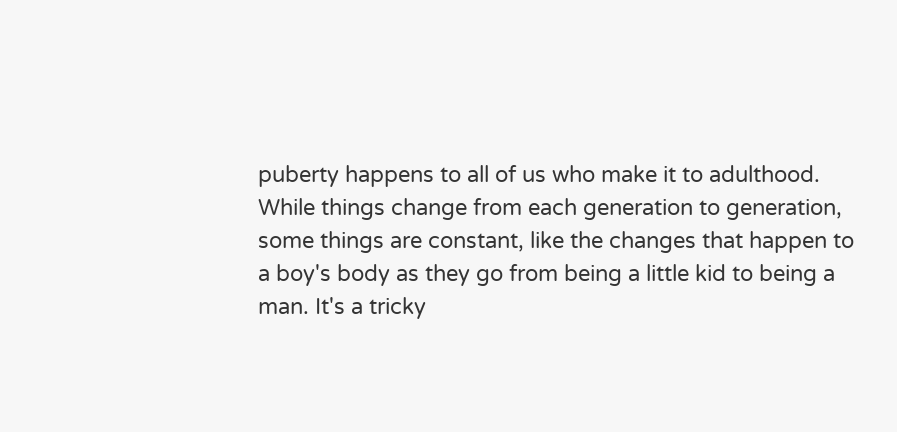puberty happens to all of us who make it to adulthood. While things change from each generation to generation, some things are constant, like the changes that happen to a boy's body as they go from being a little kid to being a man. It's a tricky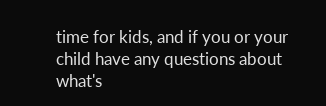time for kids, and if you or your child have any questions about what's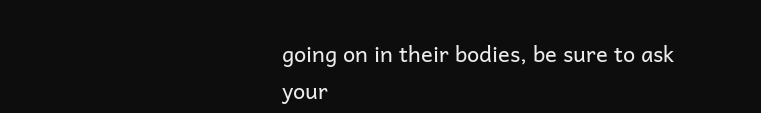going on in their bodies, be sure to ask your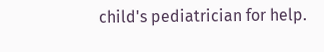child's pediatrician for help.